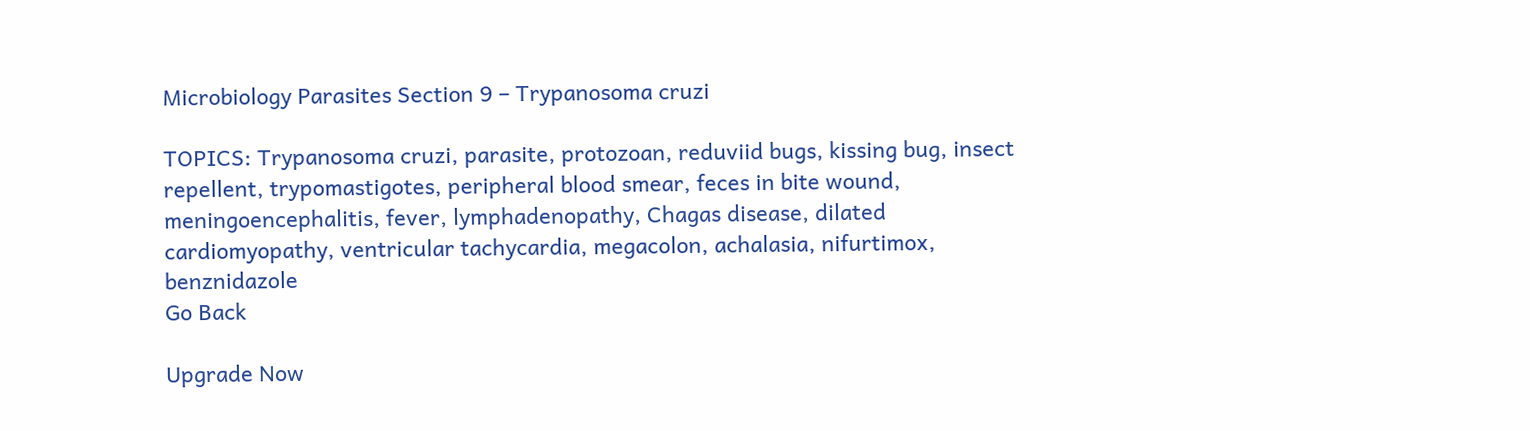Microbiology Parasites Section 9 – Trypanosoma cruzi

TOPICS: Trypanosoma cruzi, parasite, protozoan, reduviid bugs, kissing bug, insect repellent, trypomastigotes, peripheral blood smear, feces in bite wound, meningoencephalitis, fever, lymphadenopathy, Chagas disease, dilated cardiomyopathy, ventricular tachycardia, megacolon, achalasia, nifurtimox, benznidazole
Go Back

Upgrade Now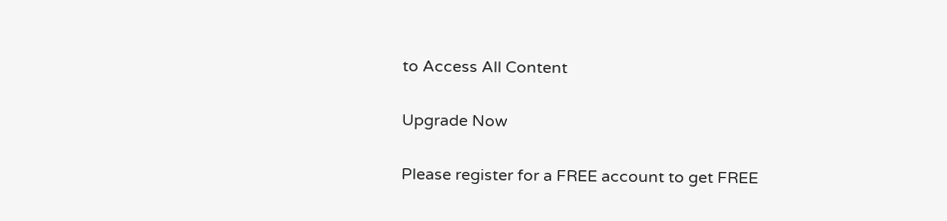to Access All Content

Upgrade Now

Please register for a FREE account to get FREE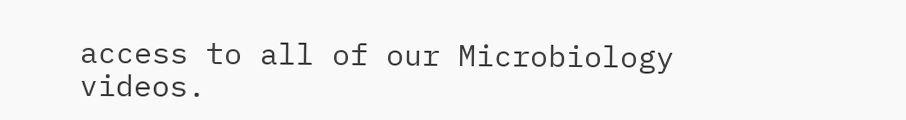access to all of our Microbiology videos.